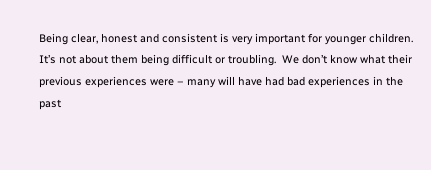Being clear, honest and consistent is very important for younger children.  It’s not about them being difficult or troubling.  We don’t know what their previous experiences were – many will have had bad experiences in the past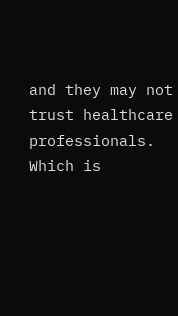and they may not trust healthcare professionals.  Which is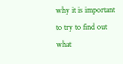why it is important to try to find out what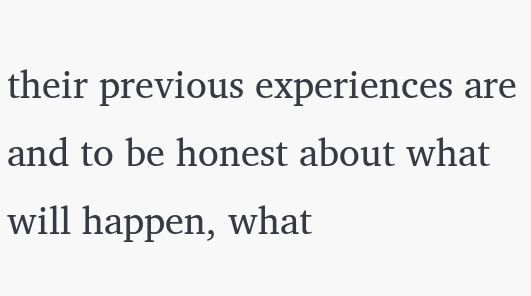their previous experiences are and to be honest about what will happen, what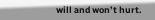will and won’t hurt.